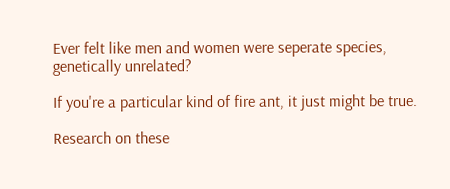Ever felt like men and women were seperate species, genetically unrelated?

If you're a particular kind of fire ant, it just might be true.

Research on these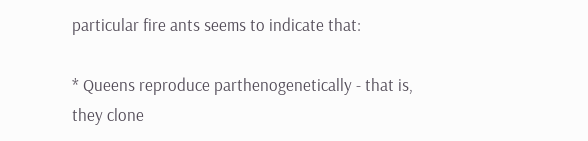particular fire ants seems to indicate that:

* Queens reproduce parthenogenetically - that is, they clone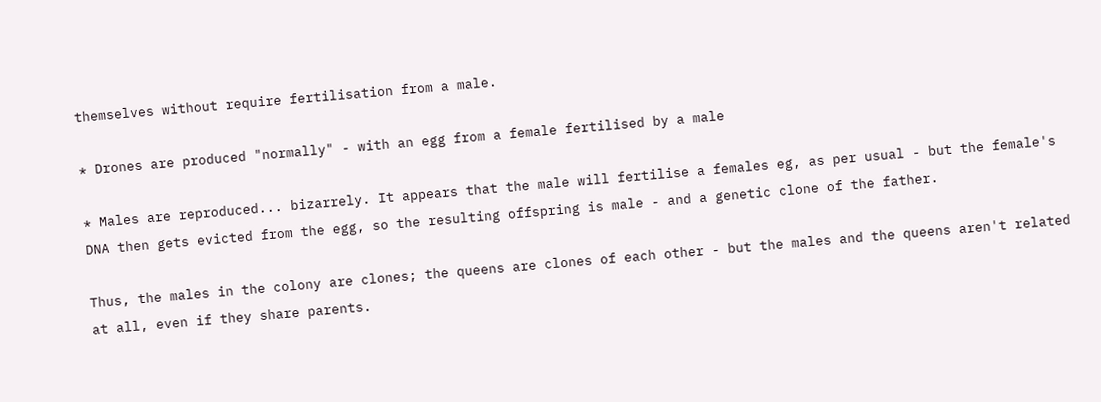themselves without require fertilisation from a male.

* Drones are produced "normally" - with an egg from a female fertilised by a male

* Males are reproduced... bizarrely. It appears that the male will fertilise a females eg, as per usual - but the female's DNA then gets evicted from the egg, so the resulting offspring is male - and a genetic clone of the father.

Thus, the males in the colony are clones; the queens are clones of each other - but the males and the queens aren't related at all, even if they share parents.